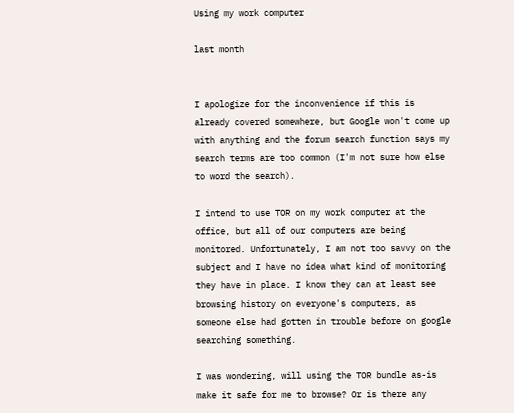Using my work computer

last month


I apologize for the inconvenience if this is already covered somewhere, but Google won't come up with anything and the forum search function says my search terms are too common (I'm not sure how else to word the search).

I intend to use TOR on my work computer at the office, but all of our computers are being monitored. Unfortunately, I am not too savvy on the subject and I have no idea what kind of monitoring they have in place. I know they can at least see browsing history on everyone's computers, as someone else had gotten in trouble before on google searching something.

I was wondering, will using the TOR bundle as-is make it safe for me to browse? Or is there any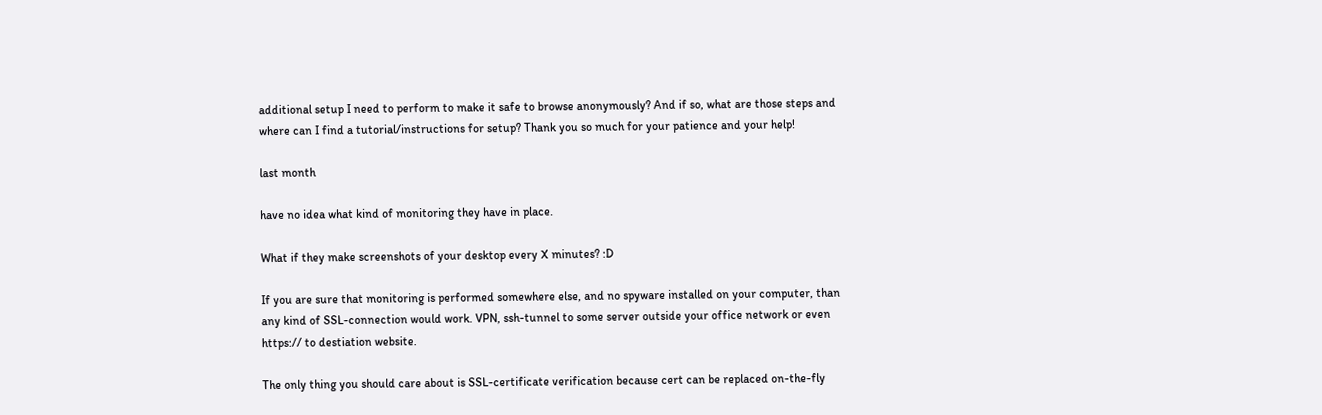additional setup I need to perform to make it safe to browse anonymously? And if so, what are those steps and where can I find a tutorial/instructions for setup? Thank you so much for your patience and your help!

last month

have no idea what kind of monitoring they have in place.

What if they make screenshots of your desktop every X minutes? :D

If you are sure that monitoring is performed somewhere else, and no spyware installed on your computer, than any kind of SSL-connection would work. VPN, ssh-tunnel to some server outside your office network or even https:// to destiation website.

The only thing you should care about is SSL-certificate verification because cert can be replaced on-the-fly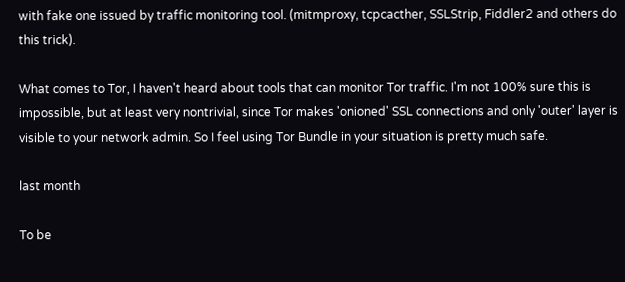with fake one issued by traffic monitoring tool. (mitmproxy, tcpcacther, SSLStrip, Fiddler2 and others do this trick).

What comes to Tor, I haven't heard about tools that can monitor Tor traffic. I'm not 100% sure this is impossible, but at least very nontrivial, since Tor makes 'onioned' SSL connections and only 'outer' layer is visible to your network admin. So I feel using Tor Bundle in your situation is pretty much safe.

last month

To be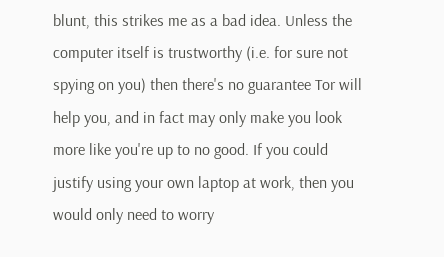blunt, this strikes me as a bad idea. Unless the computer itself is trustworthy (i.e. for sure not spying on you) then there's no guarantee Tor will help you, and in fact may only make you look more like you're up to no good. If you could justify using your own laptop at work, then you would only need to worry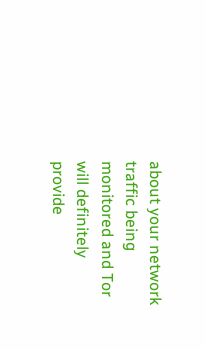about your network traffic being monitored and Tor will definitely provide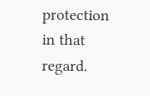protection in that regard.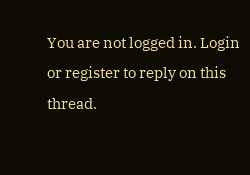You are not logged in. Login or register to reply on this thread.